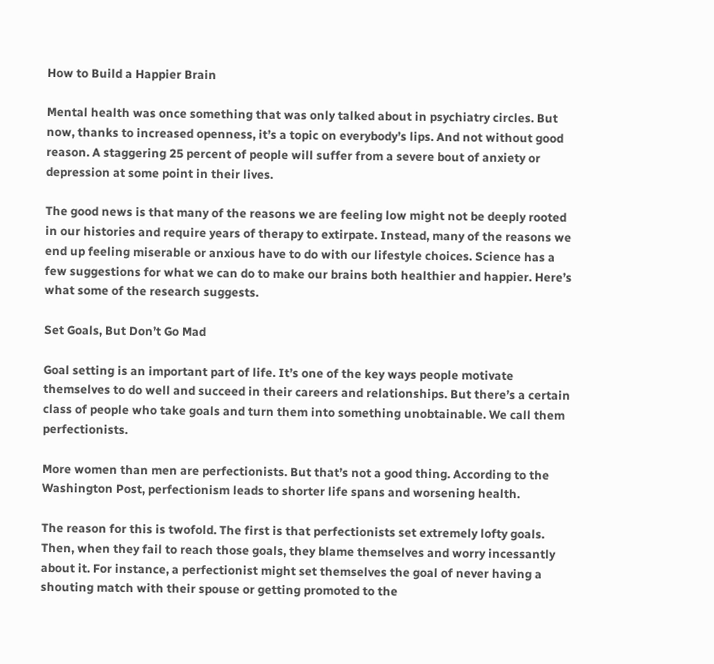How to Build a Happier Brain

Mental health was once something that was only talked about in psychiatry circles. But now, thanks to increased openness, it’s a topic on everybody’s lips. And not without good reason. A staggering 25 percent of people will suffer from a severe bout of anxiety or depression at some point in their lives.

The good news is that many of the reasons we are feeling low might not be deeply rooted in our histories and require years of therapy to extirpate. Instead, many of the reasons we end up feeling miserable or anxious have to do with our lifestyle choices. Science has a few suggestions for what we can do to make our brains both healthier and happier. Here’s what some of the research suggests.

Set Goals, But Don’t Go Mad

Goal setting is an important part of life. It’s one of the key ways people motivate themselves to do well and succeed in their careers and relationships. But there’s a certain class of people who take goals and turn them into something unobtainable. We call them perfectionists.

More women than men are perfectionists. But that’s not a good thing. According to the Washington Post, perfectionism leads to shorter life spans and worsening health.

The reason for this is twofold. The first is that perfectionists set extremely lofty goals. Then, when they fail to reach those goals, they blame themselves and worry incessantly about it. For instance, a perfectionist might set themselves the goal of never having a shouting match with their spouse or getting promoted to the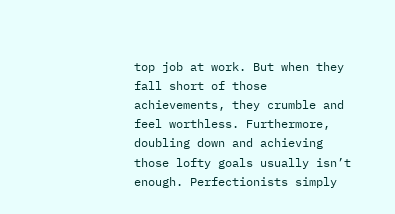top job at work. But when they fall short of those achievements, they crumble and feel worthless. Furthermore, doubling down and achieving those lofty goals usually isn’t enough. Perfectionists simply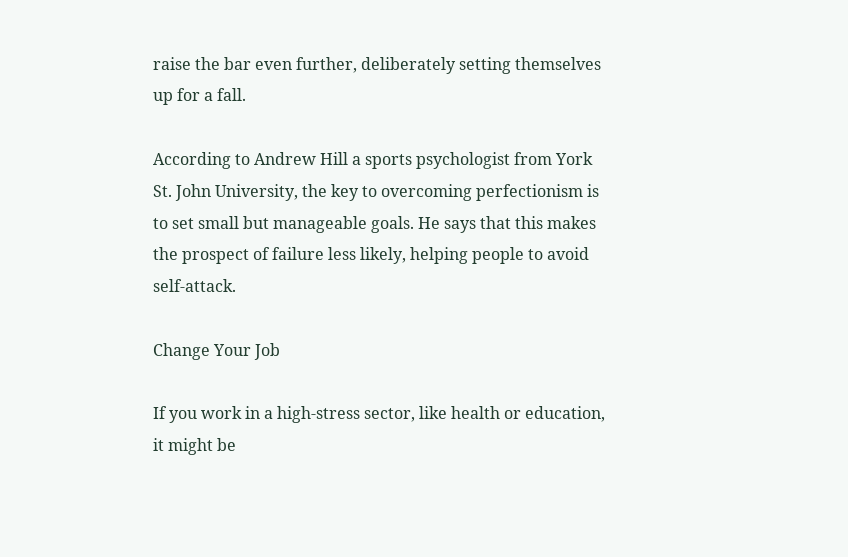raise the bar even further, deliberately setting themselves up for a fall.

According to Andrew Hill a sports psychologist from York St. John University, the key to overcoming perfectionism is to set small but manageable goals. He says that this makes the prospect of failure less likely, helping people to avoid self-attack.

Change Your Job

If you work in a high-stress sector, like health or education, it might be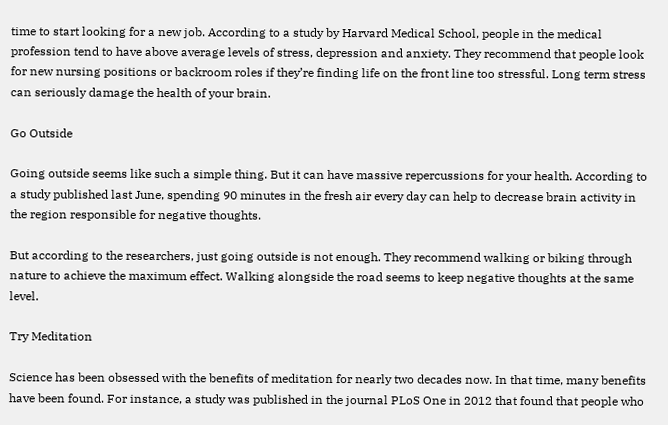time to start looking for a new job. According to a study by Harvard Medical School, people in the medical profession tend to have above average levels of stress, depression and anxiety. They recommend that people look for new nursing positions or backroom roles if they’re finding life on the front line too stressful. Long term stress can seriously damage the health of your brain.

Go Outside

Going outside seems like such a simple thing. But it can have massive repercussions for your health. According to a study published last June, spending 90 minutes in the fresh air every day can help to decrease brain activity in the region responsible for negative thoughts.

But according to the researchers, just going outside is not enough. They recommend walking or biking through nature to achieve the maximum effect. Walking alongside the road seems to keep negative thoughts at the same level.

Try Meditation

Science has been obsessed with the benefits of meditation for nearly two decades now. In that time, many benefits have been found. For instance, a study was published in the journal PLoS One in 2012 that found that people who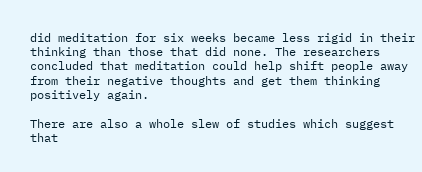did meditation for six weeks became less rigid in their thinking than those that did none. The researchers concluded that meditation could help shift people away from their negative thoughts and get them thinking positively again.

There are also a whole slew of studies which suggest that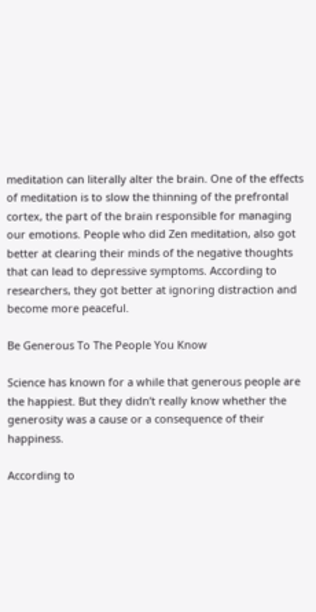meditation can literally alter the brain. One of the effects of meditation is to slow the thinning of the prefrontal cortex, the part of the brain responsible for managing our emotions. People who did Zen meditation, also got better at clearing their minds of the negative thoughts that can lead to depressive symptoms. According to researchers, they got better at ignoring distraction and become more peaceful.

Be Generous To The People You Know

Science has known for a while that generous people are the happiest. But they didn’t really know whether the generosity was a cause or a consequence of their happiness.

According to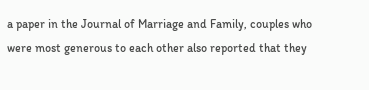a paper in the Journal of Marriage and Family, couples who were most generous to each other also reported that they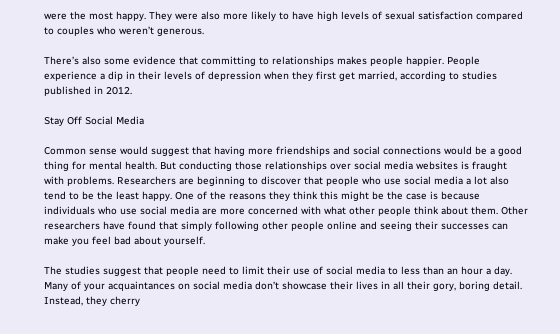were the most happy. They were also more likely to have high levels of sexual satisfaction compared to couples who weren’t generous.

There’s also some evidence that committing to relationships makes people happier. People experience a dip in their levels of depression when they first get married, according to studies published in 2012.

Stay Off Social Media

Common sense would suggest that having more friendships and social connections would be a good thing for mental health. But conducting those relationships over social media websites is fraught with problems. Researchers are beginning to discover that people who use social media a lot also tend to be the least happy. One of the reasons they think this might be the case is because individuals who use social media are more concerned with what other people think about them. Other researchers have found that simply following other people online and seeing their successes can make you feel bad about yourself.

The studies suggest that people need to limit their use of social media to less than an hour a day. Many of your acquaintances on social media don’t showcase their lives in all their gory, boring detail. Instead, they cherry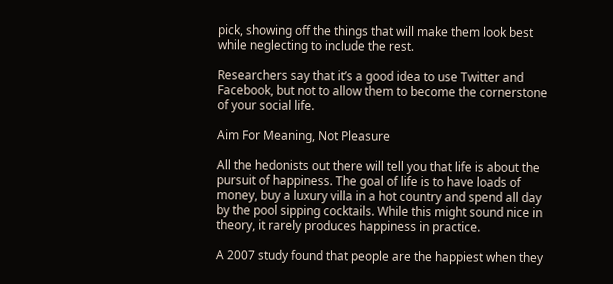pick, showing off the things that will make them look best while neglecting to include the rest.

Researchers say that it’s a good idea to use Twitter and Facebook, but not to allow them to become the cornerstone of your social life.

Aim For Meaning, Not Pleasure

All the hedonists out there will tell you that life is about the pursuit of happiness. The goal of life is to have loads of money, buy a luxury villa in a hot country and spend all day by the pool sipping cocktails. While this might sound nice in theory, it rarely produces happiness in practice.

A 2007 study found that people are the happiest when they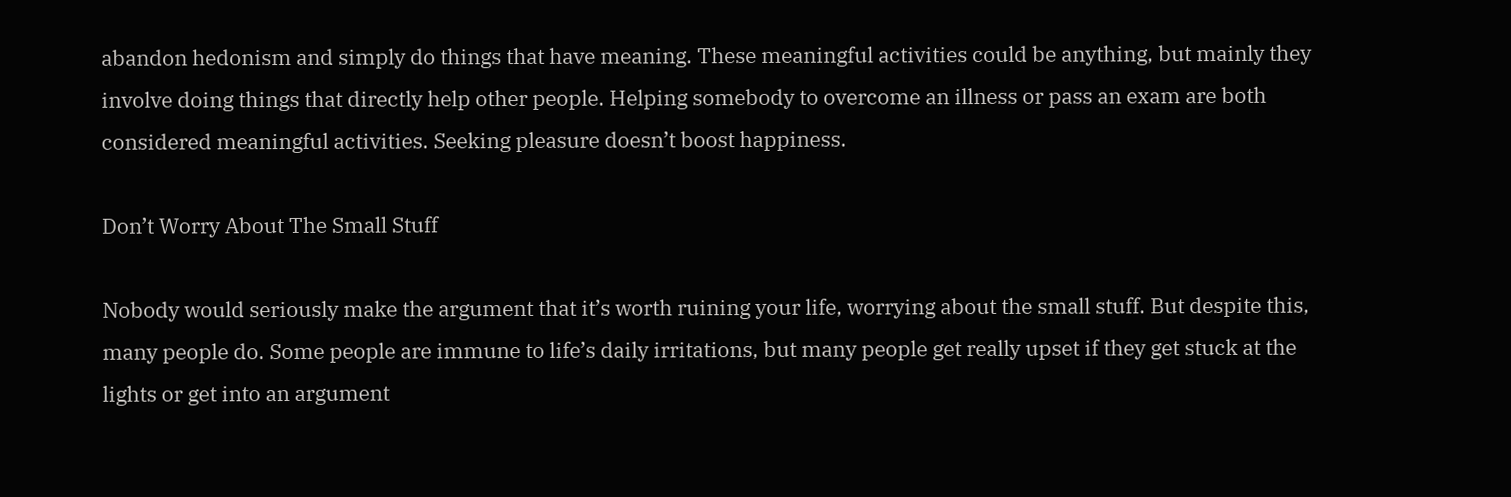abandon hedonism and simply do things that have meaning. These meaningful activities could be anything, but mainly they involve doing things that directly help other people. Helping somebody to overcome an illness or pass an exam are both considered meaningful activities. Seeking pleasure doesn’t boost happiness.

Don’t Worry About The Small Stuff

Nobody would seriously make the argument that it’s worth ruining your life, worrying about the small stuff. But despite this, many people do. Some people are immune to life’s daily irritations, but many people get really upset if they get stuck at the lights or get into an argument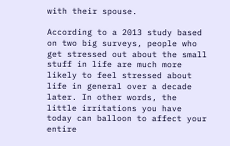with their spouse.

According to a 2013 study based on two big surveys, people who get stressed out about the small stuff in life are much more likely to feel stressed about life in general over a decade later. In other words, the little irritations you have today can balloon to affect your entire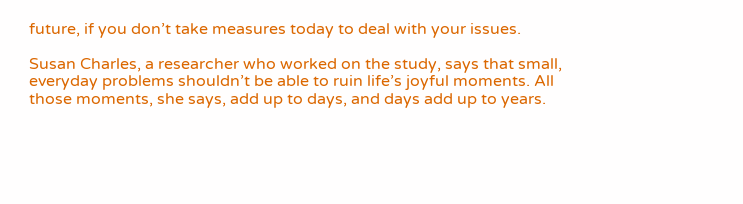future, if you don’t take measures today to deal with your issues.

Susan Charles, a researcher who worked on the study, says that small, everyday problems shouldn’t be able to ruin life’s joyful moments. All those moments, she says, add up to days, and days add up to years.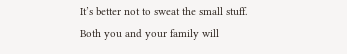It’s better not to sweat the small stuff. Both you and your family will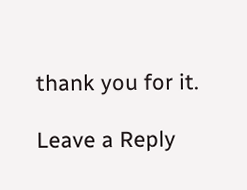thank you for it.

Leave a Reply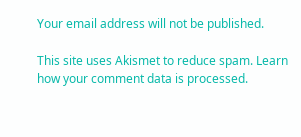Your email address will not be published.

This site uses Akismet to reduce spam. Learn how your comment data is processed.